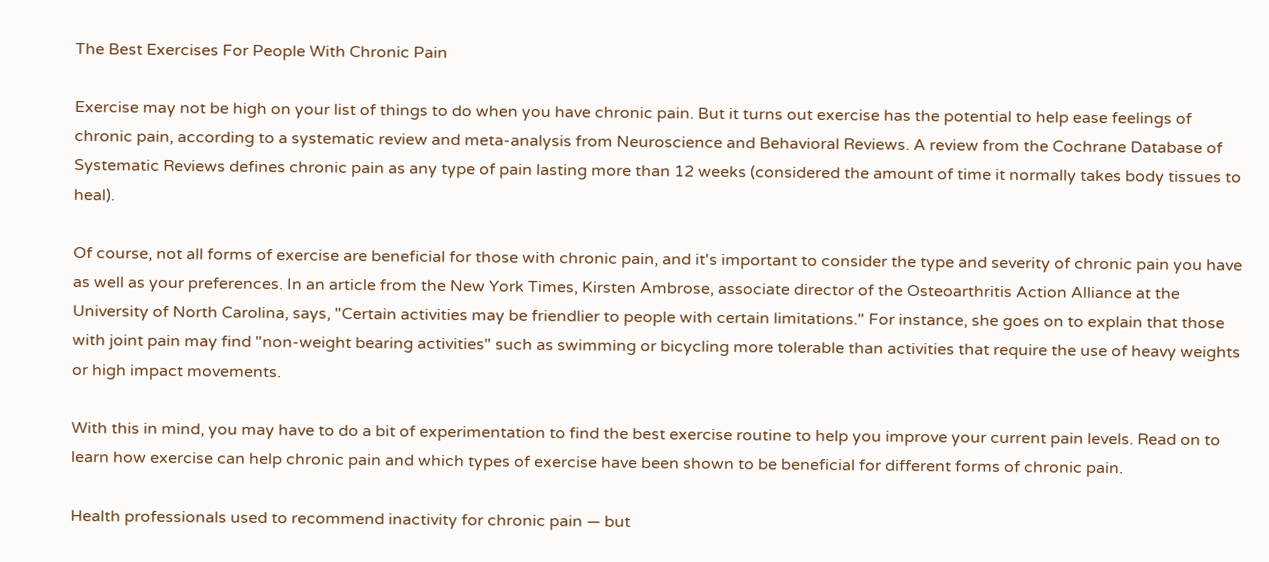The Best Exercises For People With Chronic Pain

Exercise may not be high on your list of things to do when you have chronic pain. But it turns out exercise has the potential to help ease feelings of chronic pain, according to a systematic review and meta-analysis from Neuroscience and Behavioral Reviews. A review from the Cochrane Database of Systematic Reviews defines chronic pain as any type of pain lasting more than 12 weeks (considered the amount of time it normally takes body tissues to heal).

Of course, not all forms of exercise are beneficial for those with chronic pain, and it's important to consider the type and severity of chronic pain you have as well as your preferences. In an article from the New York Times, Kirsten Ambrose, associate director of the Osteoarthritis Action Alliance at the University of North Carolina, says, "Certain activities may be friendlier to people with certain limitations." For instance, she goes on to explain that those with joint pain may find "non-weight bearing activities" such as swimming or bicycling more tolerable than activities that require the use of heavy weights or high impact movements.

With this in mind, you may have to do a bit of experimentation to find the best exercise routine to help you improve your current pain levels. Read on to learn how exercise can help chronic pain and which types of exercise have been shown to be beneficial for different forms of chronic pain.

Health professionals used to recommend inactivity for chronic pain — but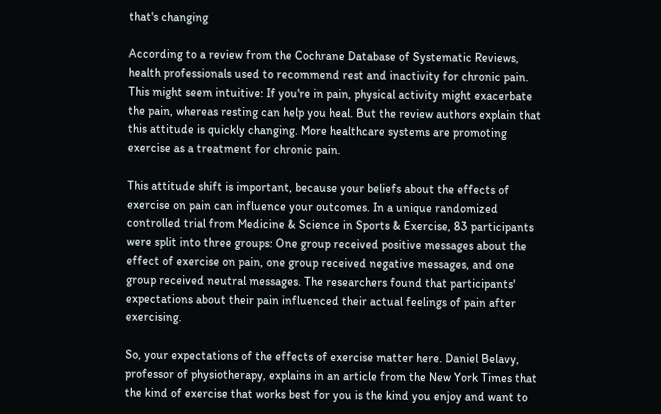that's changing

According to a review from the Cochrane Database of Systematic Reviews, health professionals used to recommend rest and inactivity for chronic pain. This might seem intuitive: If you're in pain, physical activity might exacerbate the pain, whereas resting can help you heal. But the review authors explain that this attitude is quickly changing. More healthcare systems are promoting exercise as a treatment for chronic pain.

This attitude shift is important, because your beliefs about the effects of exercise on pain can influence your outcomes. In a unique randomized controlled trial from Medicine & Science in Sports & Exercise, 83 participants were split into three groups: One group received positive messages about the effect of exercise on pain, one group received negative messages, and one group received neutral messages. The researchers found that participants' expectations about their pain influenced their actual feelings of pain after exercising.

So, your expectations of the effects of exercise matter here. Daniel Belavy, professor of physiotherapy, explains in an article from the New York Times that the kind of exercise that works best for you is the kind you enjoy and want to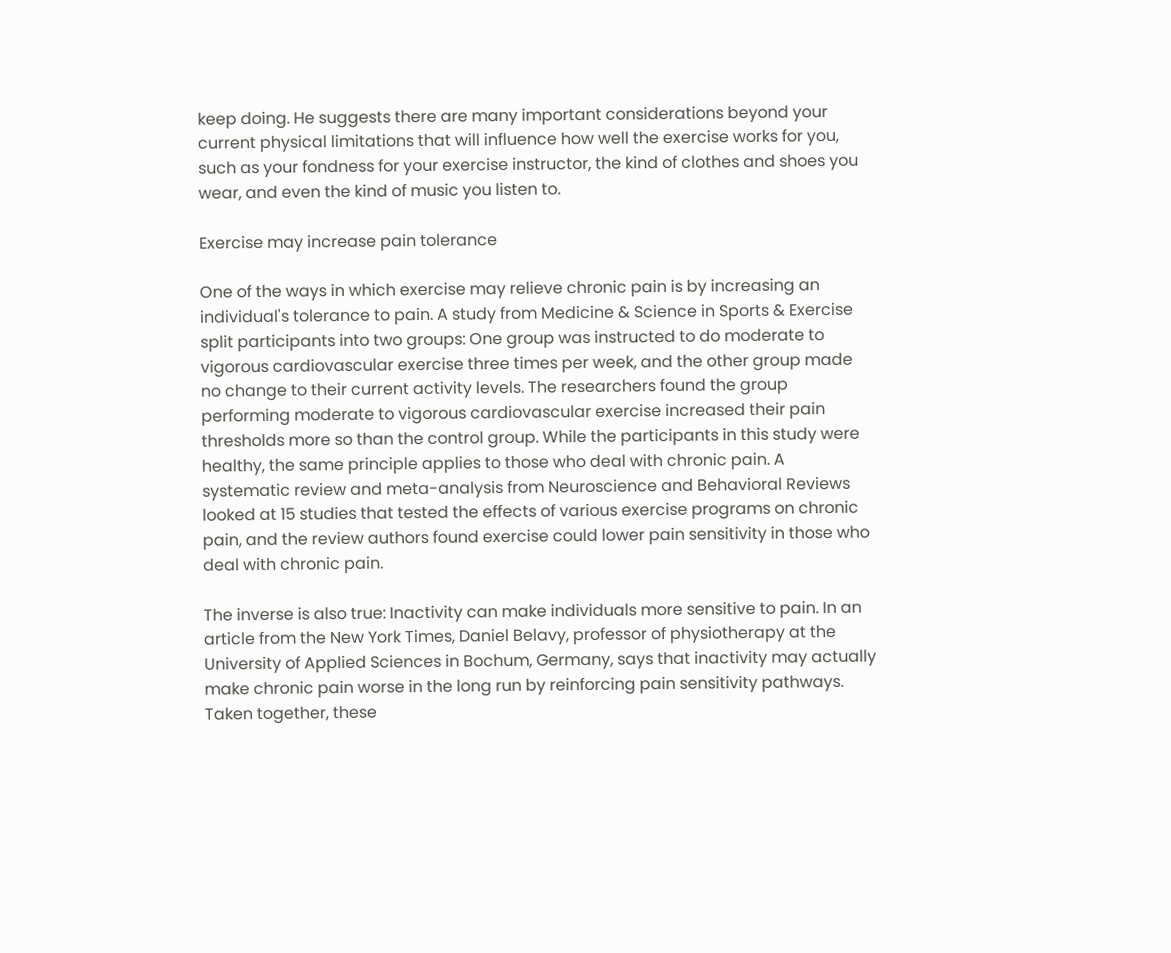keep doing. He suggests there are many important considerations beyond your current physical limitations that will influence how well the exercise works for you, such as your fondness for your exercise instructor, the kind of clothes and shoes you wear, and even the kind of music you listen to.

Exercise may increase pain tolerance

One of the ways in which exercise may relieve chronic pain is by increasing an individual's tolerance to pain. A study from Medicine & Science in Sports & Exercise split participants into two groups: One group was instructed to do moderate to vigorous cardiovascular exercise three times per week, and the other group made no change to their current activity levels. The researchers found the group performing moderate to vigorous cardiovascular exercise increased their pain thresholds more so than the control group. While the participants in this study were healthy, the same principle applies to those who deal with chronic pain. A systematic review and meta-analysis from Neuroscience and Behavioral Reviews looked at 15 studies that tested the effects of various exercise programs on chronic pain, and the review authors found exercise could lower pain sensitivity in those who deal with chronic pain.

The inverse is also true: Inactivity can make individuals more sensitive to pain. In an article from the New York Times, Daniel Belavy, professor of physiotherapy at the University of Applied Sciences in Bochum, Germany, says that inactivity may actually make chronic pain worse in the long run by reinforcing pain sensitivity pathways. Taken together, these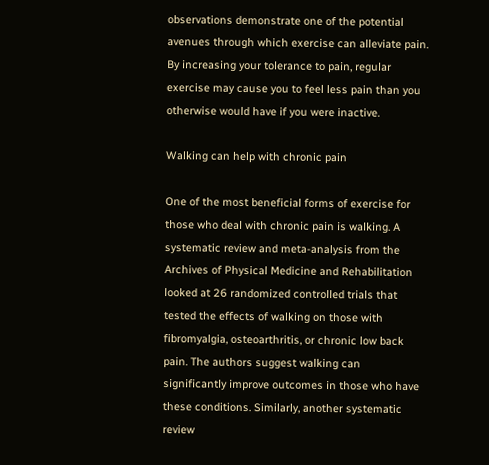observations demonstrate one of the potential avenues through which exercise can alleviate pain. By increasing your tolerance to pain, regular exercise may cause you to feel less pain than you otherwise would have if you were inactive.

Walking can help with chronic pain

One of the most beneficial forms of exercise for those who deal with chronic pain is walking. A systematic review and meta-analysis from the Archives of Physical Medicine and Rehabilitation looked at 26 randomized controlled trials that tested the effects of walking on those with fibromyalgia, osteoarthritis, or chronic low back pain. The authors suggest walking can significantly improve outcomes in those who have these conditions. Similarly, another systematic review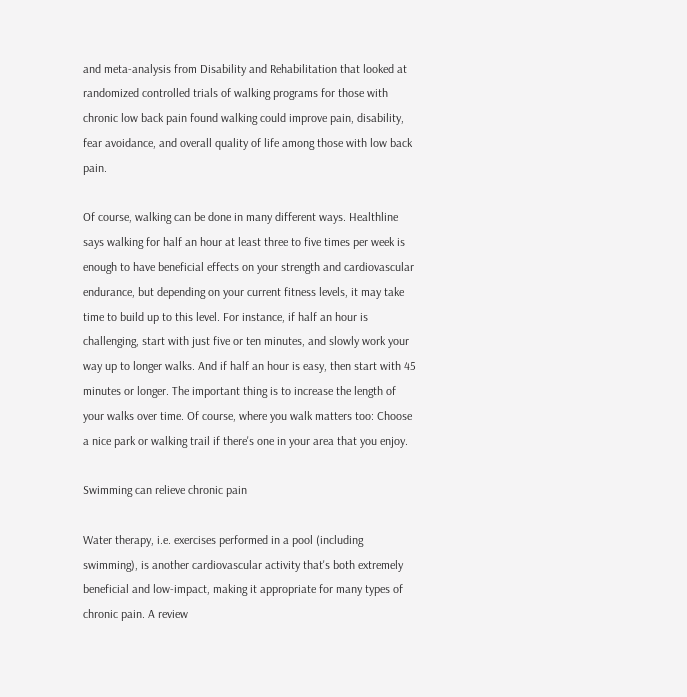and meta-analysis from Disability and Rehabilitation that looked at randomized controlled trials of walking programs for those with chronic low back pain found walking could improve pain, disability, fear avoidance, and overall quality of life among those with low back pain.

Of course, walking can be done in many different ways. Healthline says walking for half an hour at least three to five times per week is enough to have beneficial effects on your strength and cardiovascular endurance, but depending on your current fitness levels, it may take time to build up to this level. For instance, if half an hour is challenging, start with just five or ten minutes, and slowly work your way up to longer walks. And if half an hour is easy, then start with 45 minutes or longer. The important thing is to increase the length of your walks over time. Of course, where you walk matters too: Choose a nice park or walking trail if there's one in your area that you enjoy.

Swimming can relieve chronic pain

Water therapy, i.e. exercises performed in a pool (including swimming), is another cardiovascular activity that's both extremely beneficial and low-impact, making it appropriate for many types of chronic pain. A review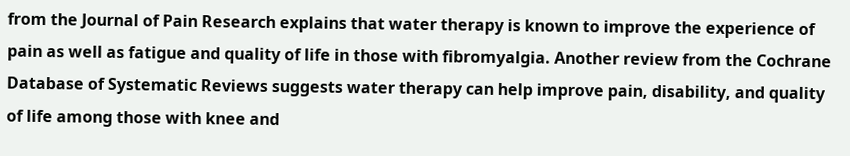from the Journal of Pain Research explains that water therapy is known to improve the experience of pain as well as fatigue and quality of life in those with fibromyalgia. Another review from the Cochrane Database of Systematic Reviews suggests water therapy can help improve pain, disability, and quality of life among those with knee and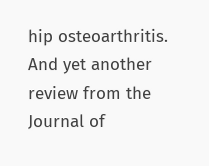hip osteoarthritis. And yet another review from the Journal of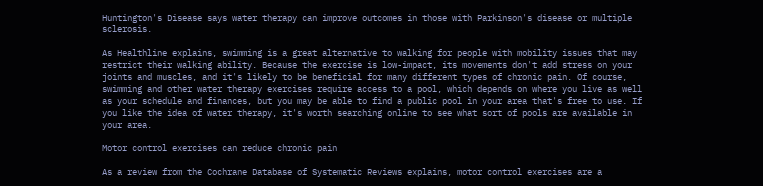Huntington's Disease says water therapy can improve outcomes in those with Parkinson's disease or multiple sclerosis.

As Healthline explains, swimming is a great alternative to walking for people with mobility issues that may restrict their walking ability. Because the exercise is low-impact, its movements don't add stress on your joints and muscles, and it's likely to be beneficial for many different types of chronic pain. Of course, swimming and other water therapy exercises require access to a pool, which depends on where you live as well as your schedule and finances, but you may be able to find a public pool in your area that's free to use. If you like the idea of water therapy, it's worth searching online to see what sort of pools are available in your area.

Motor control exercises can reduce chronic pain

As a review from the Cochrane Database of Systematic Reviews explains, motor control exercises are a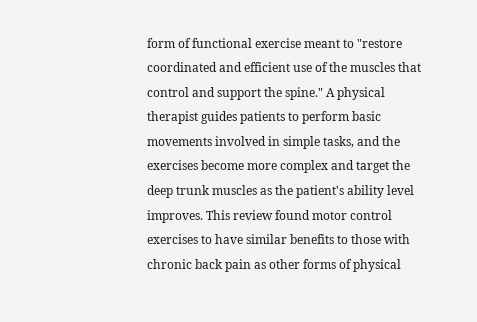form of functional exercise meant to "restore coordinated and efficient use of the muscles that control and support the spine." A physical therapist guides patients to perform basic movements involved in simple tasks, and the exercises become more complex and target the deep trunk muscles as the patient's ability level improves. This review found motor control exercises to have similar benefits to those with chronic back pain as other forms of physical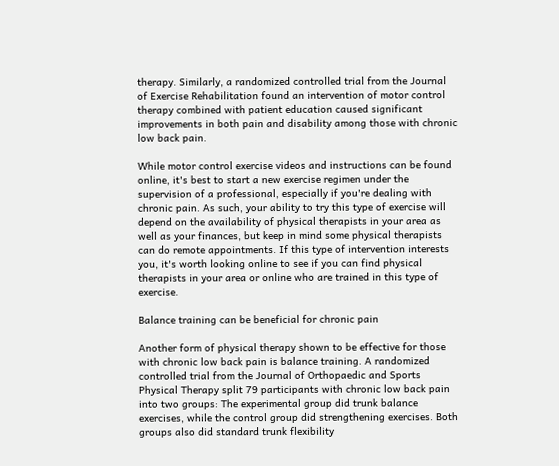therapy. Similarly, a randomized controlled trial from the Journal of Exercise Rehabilitation found an intervention of motor control therapy combined with patient education caused significant improvements in both pain and disability among those with chronic low back pain.

While motor control exercise videos and instructions can be found online, it's best to start a new exercise regimen under the supervision of a professional, especially if you're dealing with chronic pain. As such, your ability to try this type of exercise will depend on the availability of physical therapists in your area as well as your finances, but keep in mind some physical therapists can do remote appointments. If this type of intervention interests you, it's worth looking online to see if you can find physical therapists in your area or online who are trained in this type of exercise.

Balance training can be beneficial for chronic pain

Another form of physical therapy shown to be effective for those with chronic low back pain is balance training. A randomized controlled trial from the Journal of Orthopaedic and Sports Physical Therapy split 79 participants with chronic low back pain into two groups: The experimental group did trunk balance exercises, while the control group did strengthening exercises. Both groups also did standard trunk flexibility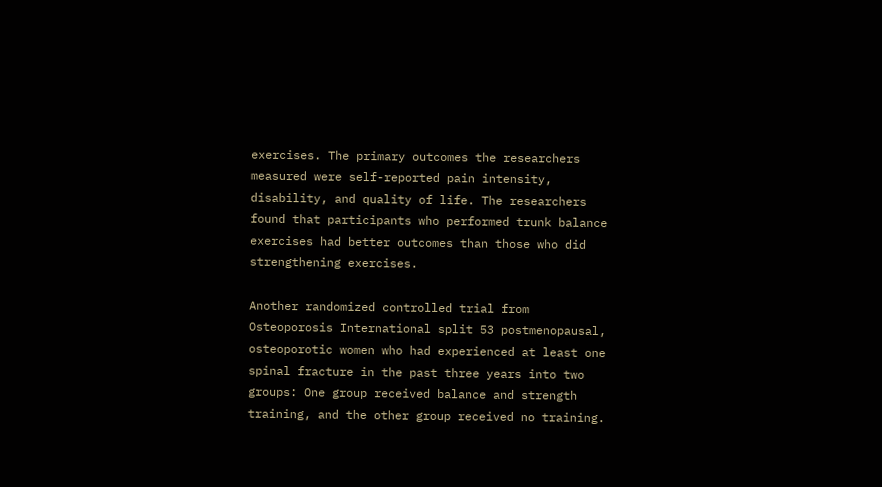exercises. The primary outcomes the researchers measured were self-reported pain intensity, disability, and quality of life. The researchers found that participants who performed trunk balance exercises had better outcomes than those who did strengthening exercises.

Another randomized controlled trial from Osteoporosis International split 53 postmenopausal, osteoporotic women who had experienced at least one spinal fracture in the past three years into two groups: One group received balance and strength training, and the other group received no training.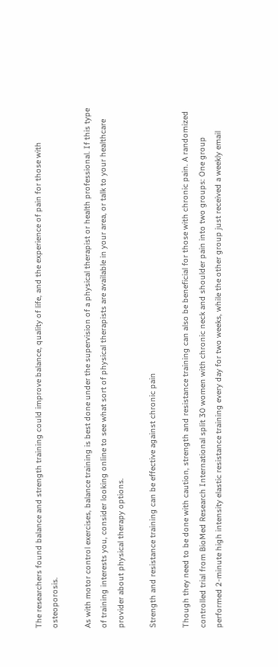The researchers found balance and strength training could improve balance, quality of life, and the experience of pain for those with osteoporosis.

As with motor control exercises, balance training is best done under the supervision of a physical therapist or health professional. If this type of training interests you, consider looking online to see what sort of physical therapists are available in your area, or talk to your healthcare provider about physical therapy options.

Strength and resistance training can be effective against chronic pain

Though they need to be done with caution, strength and resistance training can also be beneficial for those with chronic pain. A randomized controlled trial from BioMed Research International split 30 women with chronic neck and shoulder pain into two groups: One group performed 2-minute high intensity elastic resistance training every day for two weeks, while the other group just received a weekly email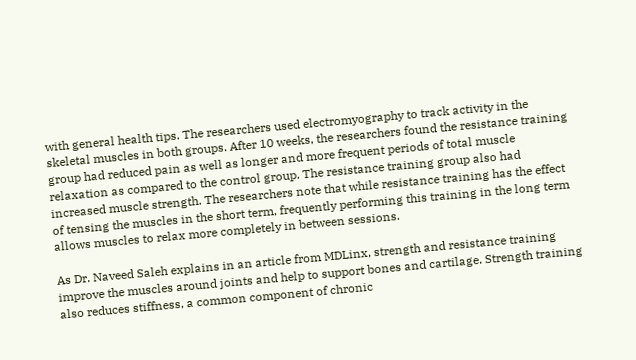with general health tips. The researchers used electromyography to track activity in the skeletal muscles in both groups. After 10 weeks, the researchers found the resistance training group had reduced pain as well as longer and more frequent periods of total muscle relaxation as compared to the control group. The resistance training group also had increased muscle strength. The researchers note that while resistance training has the effect of tensing the muscles in the short term, frequently performing this training in the long term allows muscles to relax more completely in between sessions.

As Dr. Naveed Saleh explains in an article from MDLinx, strength and resistance training improve the muscles around joints and help to support bones and cartilage. Strength training also reduces stiffness, a common component of chronic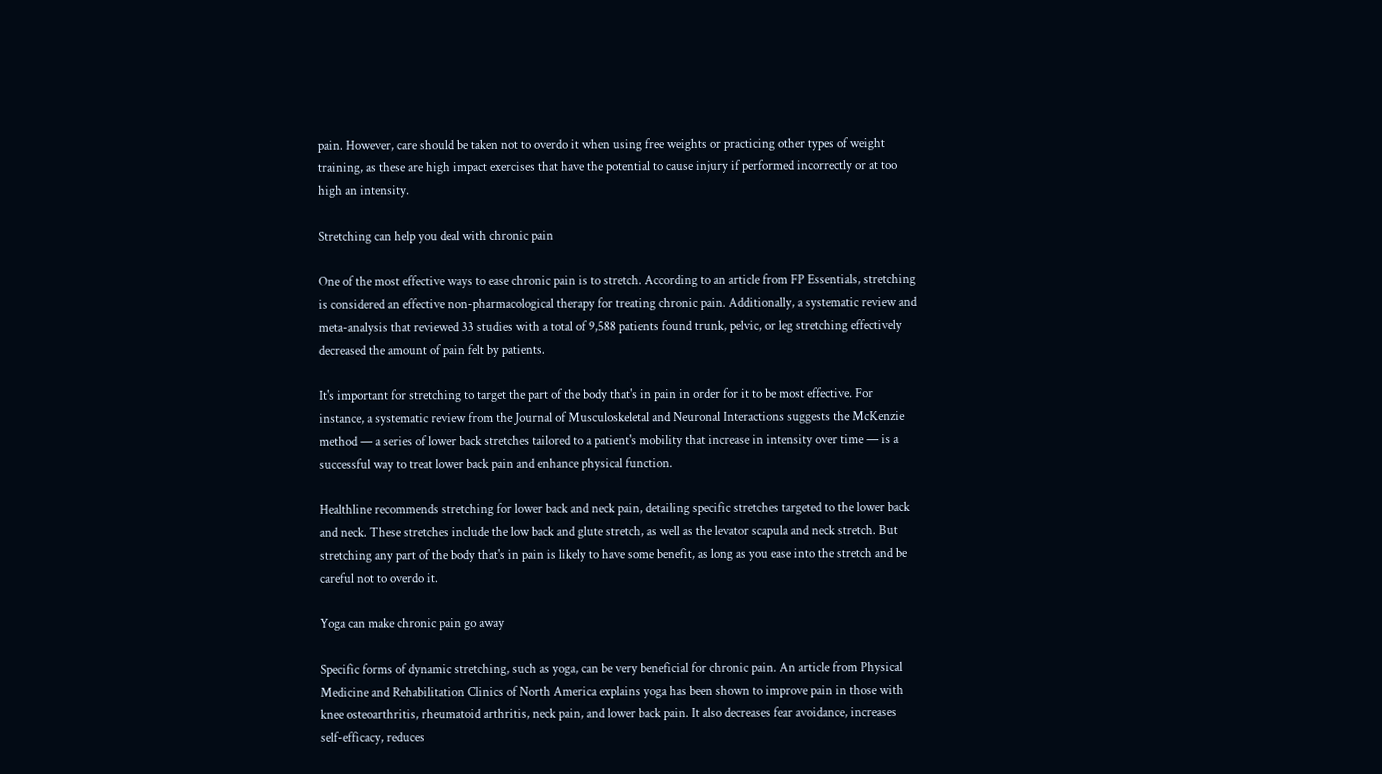pain. However, care should be taken not to overdo it when using free weights or practicing other types of weight training, as these are high impact exercises that have the potential to cause injury if performed incorrectly or at too high an intensity.

Stretching can help you deal with chronic pain

One of the most effective ways to ease chronic pain is to stretch. According to an article from FP Essentials, stretching is considered an effective non-pharmacological therapy for treating chronic pain. Additionally, a systematic review and meta-analysis that reviewed 33 studies with a total of 9,588 patients found trunk, pelvic, or leg stretching effectively decreased the amount of pain felt by patients.

It's important for stretching to target the part of the body that's in pain in order for it to be most effective. For instance, a systematic review from the Journal of Musculoskeletal and Neuronal Interactions suggests the McKenzie method — a series of lower back stretches tailored to a patient's mobility that increase in intensity over time — is a successful way to treat lower back pain and enhance physical function.

Healthline recommends stretching for lower back and neck pain, detailing specific stretches targeted to the lower back and neck. These stretches include the low back and glute stretch, as well as the levator scapula and neck stretch. But stretching any part of the body that's in pain is likely to have some benefit, as long as you ease into the stretch and be careful not to overdo it.

Yoga can make chronic pain go away

Specific forms of dynamic stretching, such as yoga, can be very beneficial for chronic pain. An article from Physical Medicine and Rehabilitation Clinics of North America explains yoga has been shown to improve pain in those with knee osteoarthritis, rheumatoid arthritis, neck pain, and lower back pain. It also decreases fear avoidance, increases self-efficacy, reduces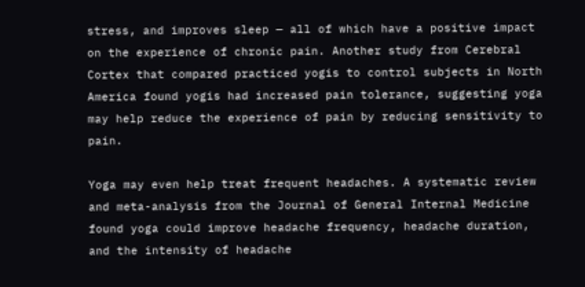stress, and improves sleep — all of which have a positive impact on the experience of chronic pain. Another study from Cerebral Cortex that compared practiced yogis to control subjects in North America found yogis had increased pain tolerance, suggesting yoga may help reduce the experience of pain by reducing sensitivity to pain.

Yoga may even help treat frequent headaches. A systematic review and meta-analysis from the Journal of General Internal Medicine found yoga could improve headache frequency, headache duration, and the intensity of headache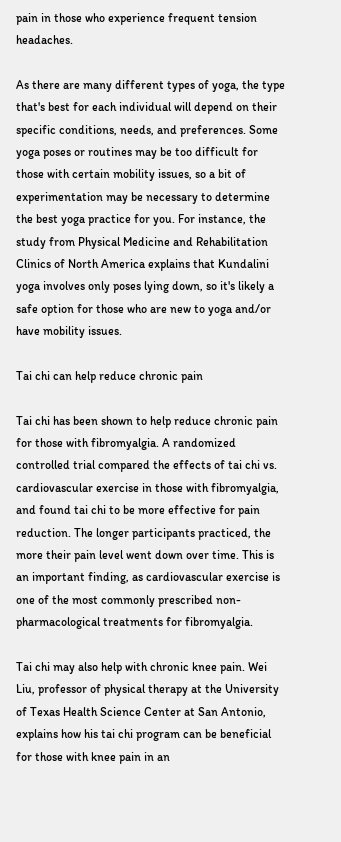pain in those who experience frequent tension headaches.

As there are many different types of yoga, the type that's best for each individual will depend on their specific conditions, needs, and preferences. Some yoga poses or routines may be too difficult for those with certain mobility issues, so a bit of experimentation may be necessary to determine the best yoga practice for you. For instance, the study from Physical Medicine and Rehabilitation Clinics of North America explains that Kundalini yoga involves only poses lying down, so it's likely a safe option for those who are new to yoga and/or have mobility issues.

Tai chi can help reduce chronic pain

Tai chi has been shown to help reduce chronic pain for those with fibromyalgia. A randomized controlled trial compared the effects of tai chi vs. cardiovascular exercise in those with fibromyalgia, and found tai chi to be more effective for pain reduction. The longer participants practiced, the more their pain level went down over time. This is an important finding, as cardiovascular exercise is one of the most commonly prescribed non-pharmacological treatments for fibromyalgia.

Tai chi may also help with chronic knee pain. Wei Liu, professor of physical therapy at the University of Texas Health Science Center at San Antonio, explains how his tai chi program can be beneficial for those with knee pain in an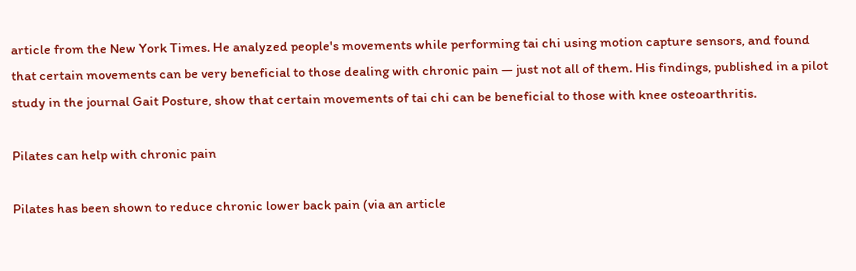article from the New York Times. He analyzed people's movements while performing tai chi using motion capture sensors, and found that certain movements can be very beneficial to those dealing with chronic pain — just not all of them. His findings, published in a pilot study in the journal Gait Posture, show that certain movements of tai chi can be beneficial to those with knee osteoarthritis.

Pilates can help with chronic pain

Pilates has been shown to reduce chronic lower back pain (via an article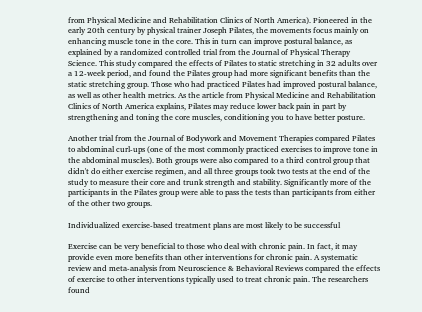from Physical Medicine and Rehabilitation Clinics of North America). Pioneered in the early 20th century by physical trainer Joseph Pilates, the movements focus mainly on enhancing muscle tone in the core. This in turn can improve postural balance, as explained by a randomized controlled trial from the Journal of Physical Therapy Science. This study compared the effects of Pilates to static stretching in 32 adults over a 12-week period, and found the Pilates group had more significant benefits than the static stretching group. Those who had practiced Pilates had improved postural balance, as well as other health metrics. As the article from Physical Medicine and Rehabilitation Clinics of North America explains, Pilates may reduce lower back pain in part by strengthening and toning the core muscles, conditioning you to have better posture.

Another trial from the Journal of Bodywork and Movement Therapies compared Pilates to abdominal curl-ups (one of the most commonly practiced exercises to improve tone in the abdominal muscles). Both groups were also compared to a third control group that didn't do either exercise regimen, and all three groups took two tests at the end of the study to measure their core and trunk strength and stability. Significantly more of the participants in the Pilates group were able to pass the tests than participants from either of the other two groups.

Individualized exercise-based treatment plans are most likely to be successful

Exercise can be very beneficial to those who deal with chronic pain. In fact, it may provide even more benefits than other interventions for chronic pain. A systematic review and meta-analysis from Neuroscience & Behavioral Reviews compared the effects of exercise to other interventions typically used to treat chronic pain. The researchers found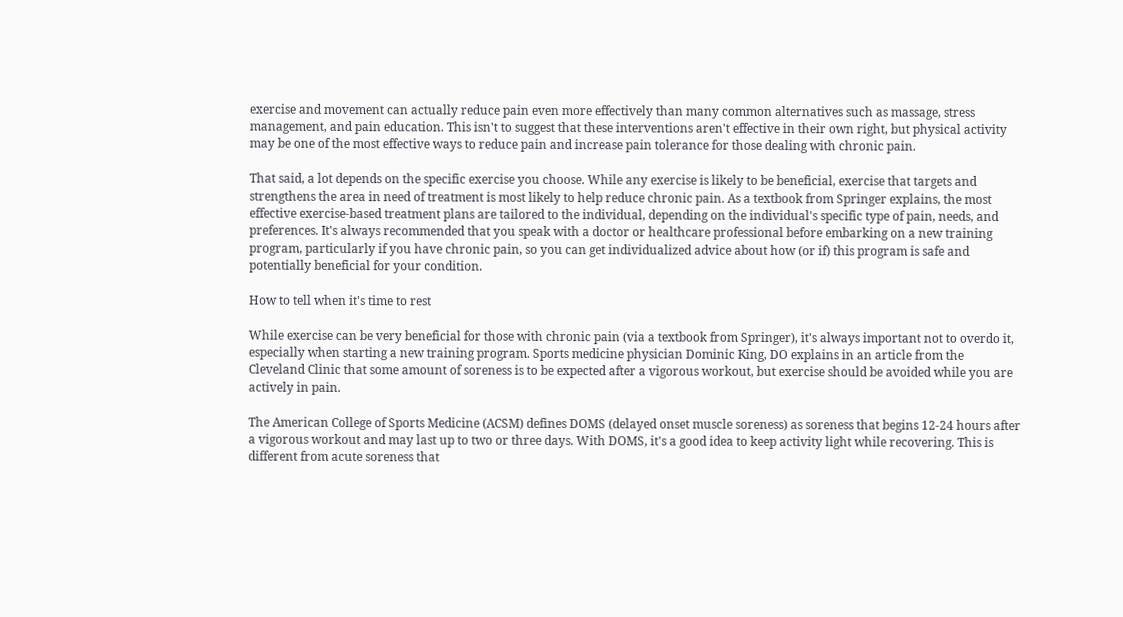exercise and movement can actually reduce pain even more effectively than many common alternatives such as massage, stress management, and pain education. This isn't to suggest that these interventions aren't effective in their own right, but physical activity may be one of the most effective ways to reduce pain and increase pain tolerance for those dealing with chronic pain.

That said, a lot depends on the specific exercise you choose. While any exercise is likely to be beneficial, exercise that targets and strengthens the area in need of treatment is most likely to help reduce chronic pain. As a textbook from Springer explains, the most effective exercise-based treatment plans are tailored to the individual, depending on the individual's specific type of pain, needs, and preferences. It's always recommended that you speak with a doctor or healthcare professional before embarking on a new training program, particularly if you have chronic pain, so you can get individualized advice about how (or if) this program is safe and potentially beneficial for your condition.

How to tell when it's time to rest

While exercise can be very beneficial for those with chronic pain (via a textbook from Springer), it's always important not to overdo it, especially when starting a new training program. Sports medicine physician Dominic King, DO explains in an article from the Cleveland Clinic that some amount of soreness is to be expected after a vigorous workout, but exercise should be avoided while you are actively in pain.

The American College of Sports Medicine (ACSM) defines DOMS (delayed onset muscle soreness) as soreness that begins 12-24 hours after a vigorous workout and may last up to two or three days. With DOMS, it's a good idea to keep activity light while recovering. This is different from acute soreness that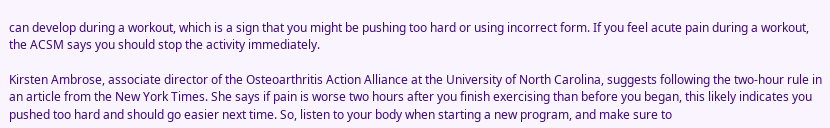can develop during a workout, which is a sign that you might be pushing too hard or using incorrect form. If you feel acute pain during a workout, the ACSM says you should stop the activity immediately.

Kirsten Ambrose, associate director of the Osteoarthritis Action Alliance at the University of North Carolina, suggests following the two-hour rule in an article from the New York Times. She says if pain is worse two hours after you finish exercising than before you began, this likely indicates you pushed too hard and should go easier next time. So, listen to your body when starting a new program, and make sure to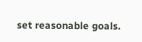set reasonable goals.